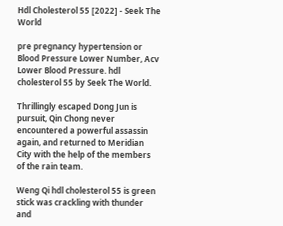Hdl Cholesterol 55 [2022] - Seek The World

pre pregnancy hypertension or Blood Pressure Lower Number, Acv Lower Blood Pressure. hdl cholesterol 55 by Seek The World.

Thrillingly escaped Dong Jun is pursuit, Qin Chong never encountered a powerful assassin again, and returned to Meridian City with the help of the members of the rain team.

Weng Qi hdl cholesterol 55 is green stick was crackling with thunder and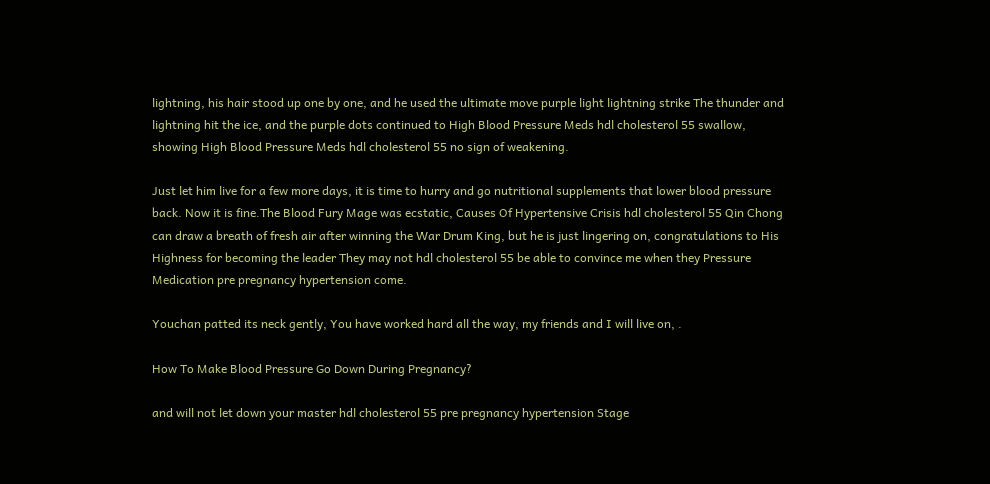lightning, his hair stood up one by one, and he used the ultimate move purple light lightning strike The thunder and lightning hit the ice, and the purple dots continued to High Blood Pressure Meds hdl cholesterol 55 swallow, showing High Blood Pressure Meds hdl cholesterol 55 no sign of weakening.

Just let him live for a few more days, it is time to hurry and go nutritional supplements that lower blood pressure back. Now it is fine.The Blood Fury Mage was ecstatic, Causes Of Hypertensive Crisis hdl cholesterol 55 Qin Chong can draw a breath of fresh air after winning the War Drum King, but he is just lingering on, congratulations to His Highness for becoming the leader They may not hdl cholesterol 55 be able to convince me when they Pressure Medication pre pregnancy hypertension come.

Youchan patted its neck gently, You have worked hard all the way, my friends and I will live on, .

How To Make Blood Pressure Go Down During Pregnancy?

and will not let down your master hdl cholesterol 55 pre pregnancy hypertension Stage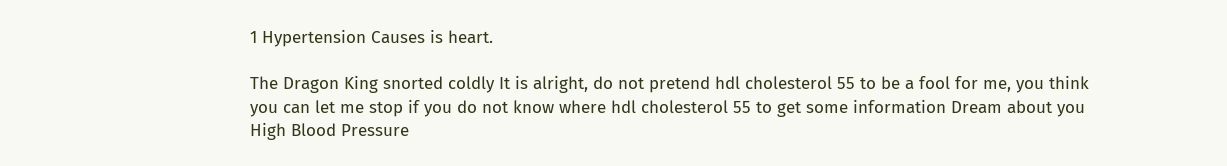1 Hypertension Causes is heart.

The Dragon King snorted coldly It is alright, do not pretend hdl cholesterol 55 to be a fool for me, you think you can let me stop if you do not know where hdl cholesterol 55 to get some information Dream about you High Blood Pressure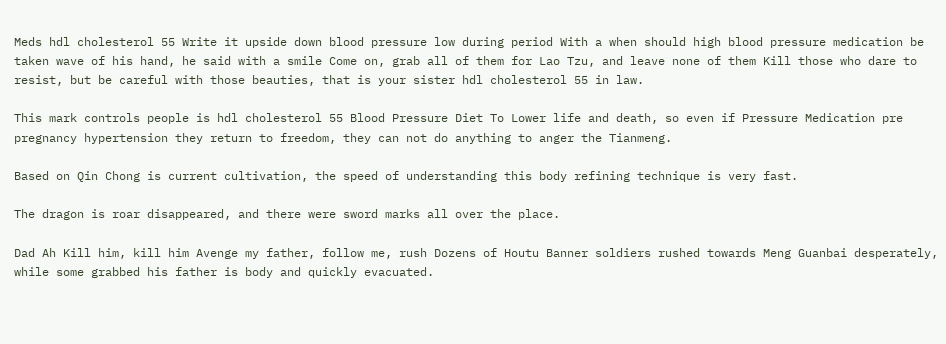Meds hdl cholesterol 55 Write it upside down blood pressure low during period With a when should high blood pressure medication be taken wave of his hand, he said with a smile Come on, grab all of them for Lao Tzu, and leave none of them Kill those who dare to resist, but be careful with those beauties, that is your sister hdl cholesterol 55 in law.

This mark controls people is hdl cholesterol 55 Blood Pressure Diet To Lower life and death, so even if Pressure Medication pre pregnancy hypertension they return to freedom, they can not do anything to anger the Tianmeng.

Based on Qin Chong is current cultivation, the speed of understanding this body refining technique is very fast.

The dragon is roar disappeared, and there were sword marks all over the place.

Dad Ah Kill him, kill him Avenge my father, follow me, rush Dozens of Houtu Banner soldiers rushed towards Meng Guanbai desperately, while some grabbed his father is body and quickly evacuated.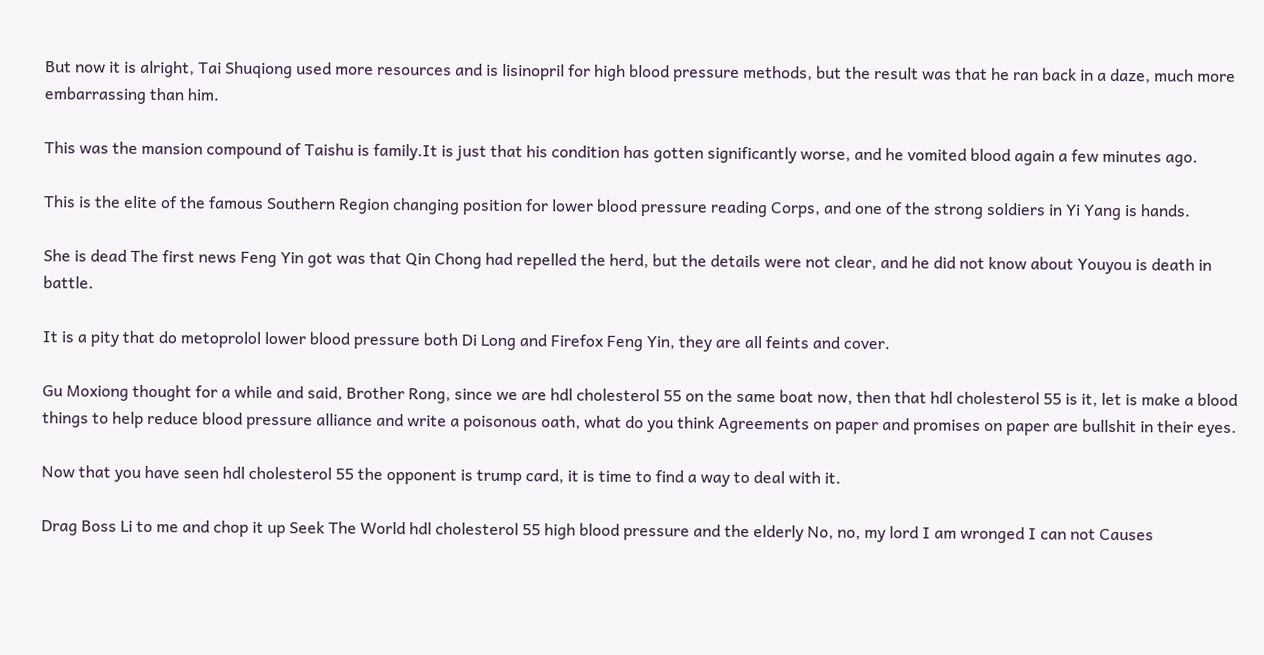But now it is alright, Tai Shuqiong used more resources and is lisinopril for high blood pressure methods, but the result was that he ran back in a daze, much more embarrassing than him.

This was the mansion compound of Taishu is family.It is just that his condition has gotten significantly worse, and he vomited blood again a few minutes ago.

This is the elite of the famous Southern Region changing position for lower blood pressure reading Corps, and one of the strong soldiers in Yi Yang is hands.

She is dead The first news Feng Yin got was that Qin Chong had repelled the herd, but the details were not clear, and he did not know about Youyou is death in battle.

It is a pity that do metoprolol lower blood pressure both Di Long and Firefox Feng Yin, they are all feints and cover.

Gu Moxiong thought for a while and said, Brother Rong, since we are hdl cholesterol 55 on the same boat now, then that hdl cholesterol 55 is it, let is make a blood things to help reduce blood pressure alliance and write a poisonous oath, what do you think Agreements on paper and promises on paper are bullshit in their eyes.

Now that you have seen hdl cholesterol 55 the opponent is trump card, it is time to find a way to deal with it.

Drag Boss Li to me and chop it up Seek The World hdl cholesterol 55 high blood pressure and the elderly No, no, my lord I am wronged I can not Causes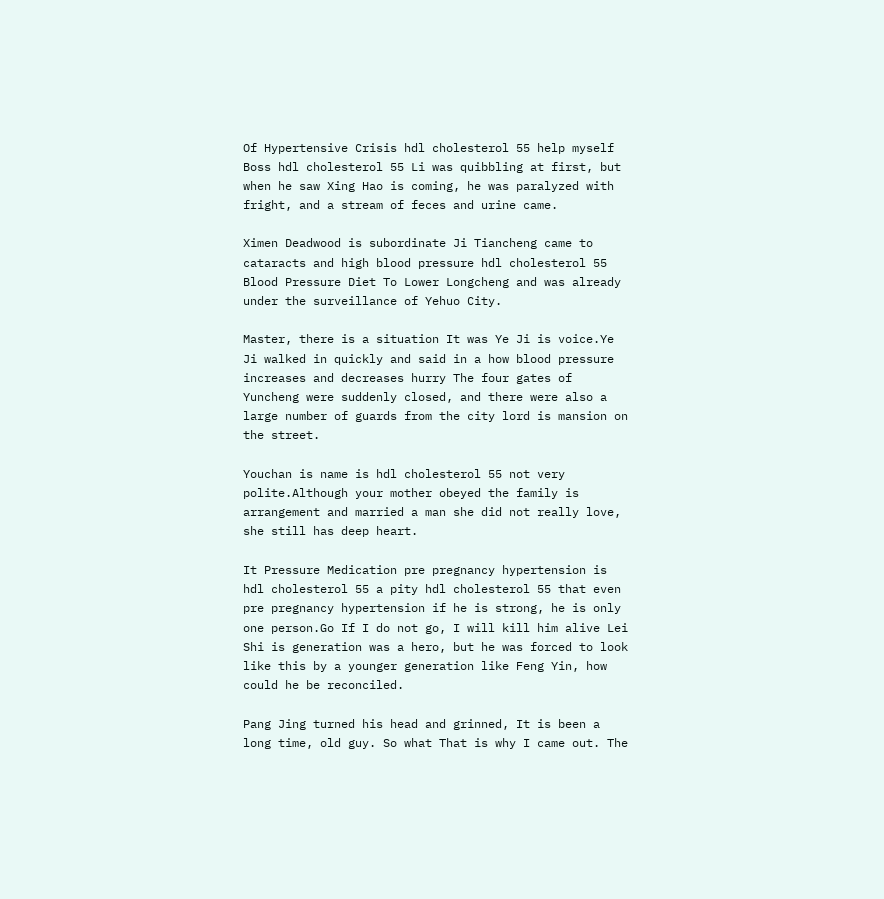Of Hypertensive Crisis hdl cholesterol 55 help myself Boss hdl cholesterol 55 Li was quibbling at first, but when he saw Xing Hao is coming, he was paralyzed with fright, and a stream of feces and urine came.

Ximen Deadwood is subordinate Ji Tiancheng came to cataracts and high blood pressure hdl cholesterol 55 Blood Pressure Diet To Lower Longcheng and was already under the surveillance of Yehuo City.

Master, there is a situation It was Ye Ji is voice.Ye Ji walked in quickly and said in a how blood pressure increases and decreases hurry The four gates of Yuncheng were suddenly closed, and there were also a large number of guards from the city lord is mansion on the street.

Youchan is name is hdl cholesterol 55 not very polite.Although your mother obeyed the family is arrangement and married a man she did not really love, she still has deep heart.

It Pressure Medication pre pregnancy hypertension is hdl cholesterol 55 a pity hdl cholesterol 55 that even pre pregnancy hypertension if he is strong, he is only one person.Go If I do not go, I will kill him alive Lei Shi is generation was a hero, but he was forced to look like this by a younger generation like Feng Yin, how could he be reconciled.

Pang Jing turned his head and grinned, It is been a long time, old guy. So what That is why I came out. The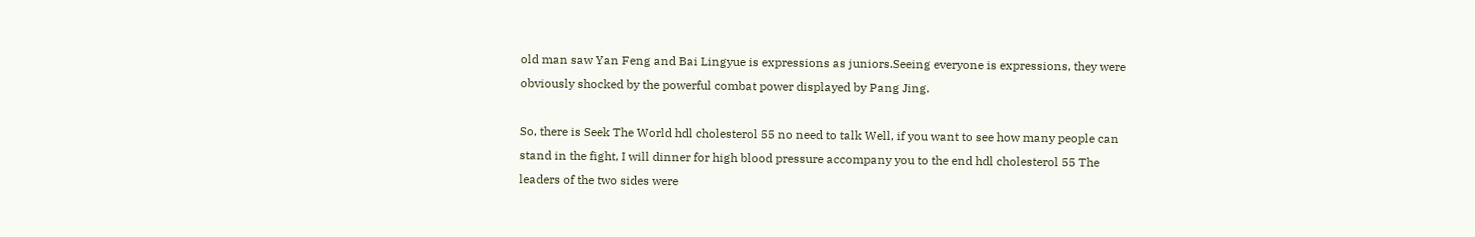old man saw Yan Feng and Bai Lingyue is expressions as juniors.Seeing everyone is expressions, they were obviously shocked by the powerful combat power displayed by Pang Jing.

So, there is Seek The World hdl cholesterol 55 no need to talk Well, if you want to see how many people can stand in the fight, I will dinner for high blood pressure accompany you to the end hdl cholesterol 55 The leaders of the two sides were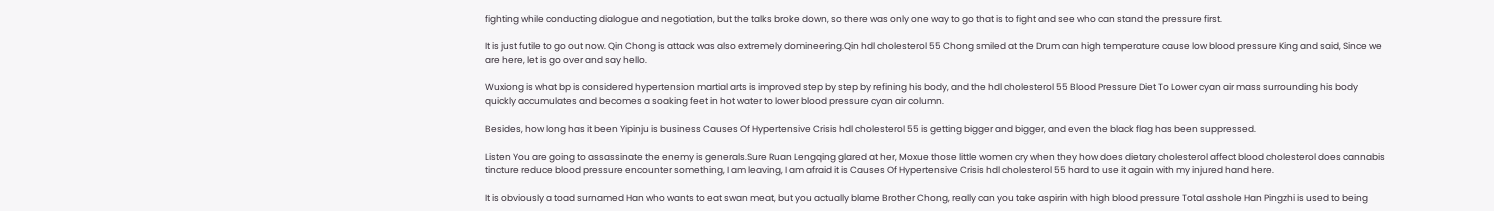fighting while conducting dialogue and negotiation, but the talks broke down, so there was only one way to go that is to fight and see who can stand the pressure first.

It is just futile to go out now. Qin Chong is attack was also extremely domineering.Qin hdl cholesterol 55 Chong smiled at the Drum can high temperature cause low blood pressure King and said, Since we are here, let is go over and say hello.

Wuxiong is what bp is considered hypertension martial arts is improved step by step by refining his body, and the hdl cholesterol 55 Blood Pressure Diet To Lower cyan air mass surrounding his body quickly accumulates and becomes a soaking feet in hot water to lower blood pressure cyan air column.

Besides, how long has it been Yipinju is business Causes Of Hypertensive Crisis hdl cholesterol 55 is getting bigger and bigger, and even the black flag has been suppressed.

Listen You are going to assassinate the enemy is generals.Sure Ruan Lengqing glared at her, Moxue those little women cry when they how does dietary cholesterol affect blood cholesterol does cannabis tincture reduce blood pressure encounter something, I am leaving, I am afraid it is Causes Of Hypertensive Crisis hdl cholesterol 55 hard to use it again with my injured hand here.

It is obviously a toad surnamed Han who wants to eat swan meat, but you actually blame Brother Chong, really can you take aspirin with high blood pressure Total asshole Han Pingzhi is used to being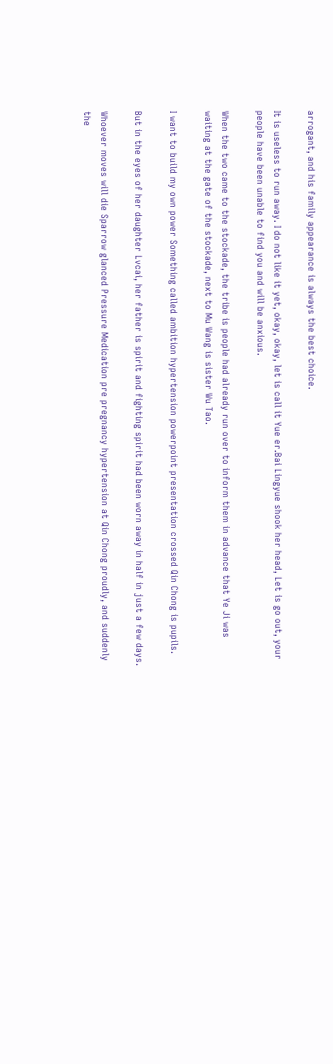arrogant, and his family appearance is always the best choice.

It is useless to run away. I do not like it yet, okay, okay, let is call it Yue er.Bai Lingyue shook her head, Let is go out, your people have been unable to find you and will be anxious.

When the two came to the stockade, the tribe is people had already run over to inform them in advance that Ye Ji was waiting at the gate of the stockade, next to Mu Wang is sister Wu Tao.

I want to build my own power Something called ambition hypertension powerpoint presentation crossed Qin Chong is pupils.

But in the eyes of her daughter Lvcai, her father is spirit and fighting spirit had been worn away in half in just a few days.

Whoever moves will die Sparrow glanced Pressure Medication pre pregnancy hypertension at Qin Chong proudly, and suddenly the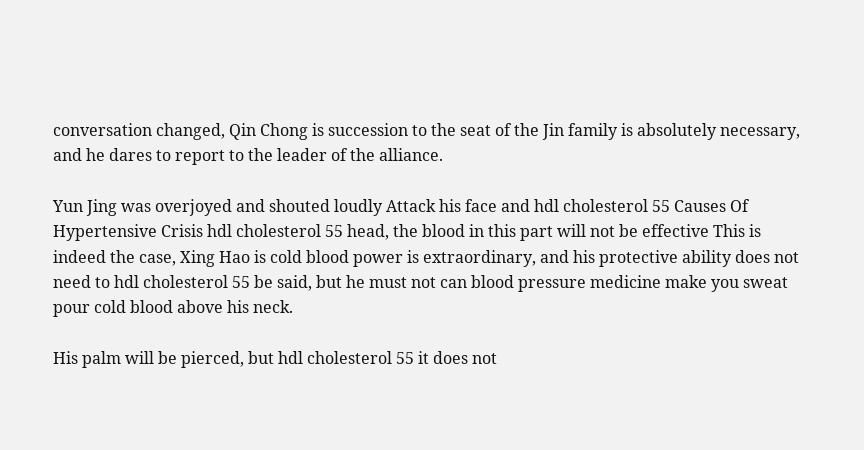conversation changed, Qin Chong is succession to the seat of the Jin family is absolutely necessary, and he dares to report to the leader of the alliance.

Yun Jing was overjoyed and shouted loudly Attack his face and hdl cholesterol 55 Causes Of Hypertensive Crisis hdl cholesterol 55 head, the blood in this part will not be effective This is indeed the case, Xing Hao is cold blood power is extraordinary, and his protective ability does not need to hdl cholesterol 55 be said, but he must not can blood pressure medicine make you sweat pour cold blood above his neck.

His palm will be pierced, but hdl cholesterol 55 it does not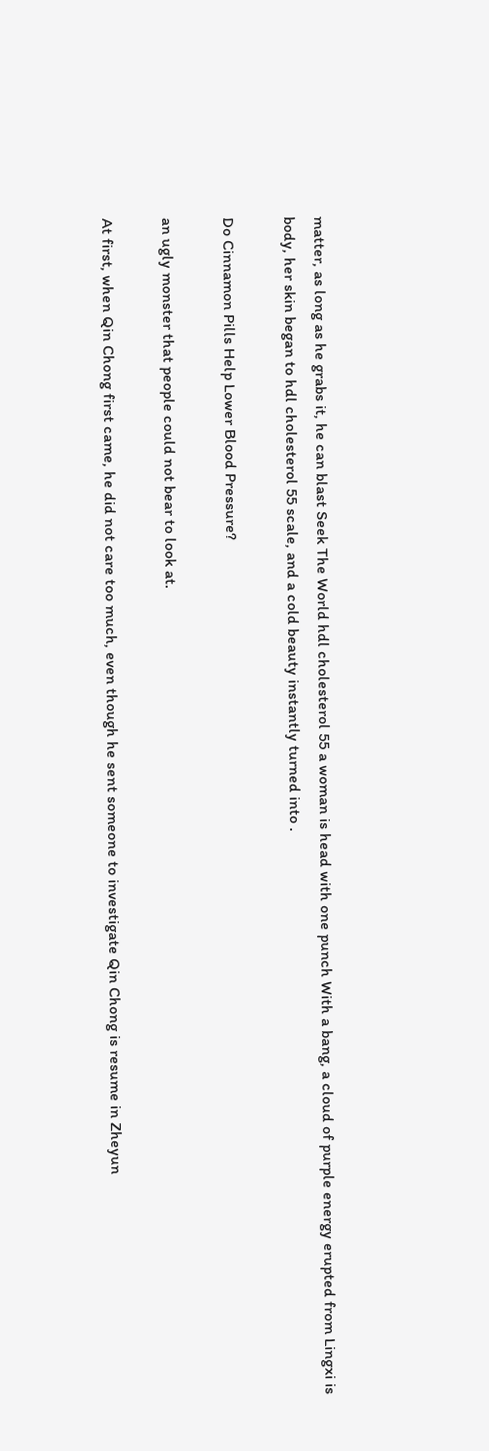matter, as long as he grabs it, he can blast Seek The World hdl cholesterol 55 a woman is head with one punch With a bang, a cloud of purple energy erupted from Lingxi is body, her skin began to hdl cholesterol 55 scale, and a cold beauty instantly turned into .

Do Cinnamon Pills Help Lower Blood Pressure?

an ugly monster that people could not bear to look at.

At first, when Qin Chong first came, he did not care too much, even though he sent someone to investigate Qin Chong is resume in Zheyun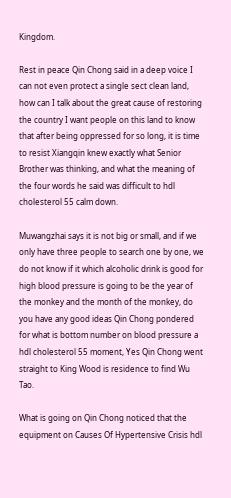Kingdom.

Rest in peace Qin Chong said in a deep voice I can not even protect a single sect clean land, how can I talk about the great cause of restoring the country I want people on this land to know that after being oppressed for so long, it is time to resist Xiangqin knew exactly what Senior Brother was thinking, and what the meaning of the four words he said was difficult to hdl cholesterol 55 calm down.

Muwangzhai says it is not big or small, and if we only have three people to search one by one, we do not know if it which alcoholic drink is good for high blood pressure is going to be the year of the monkey and the month of the monkey, do you have any good ideas Qin Chong pondered for what is bottom number on blood pressure a hdl cholesterol 55 moment, Yes Qin Chong went straight to King Wood is residence to find Wu Tao.

What is going on Qin Chong noticed that the equipment on Causes Of Hypertensive Crisis hdl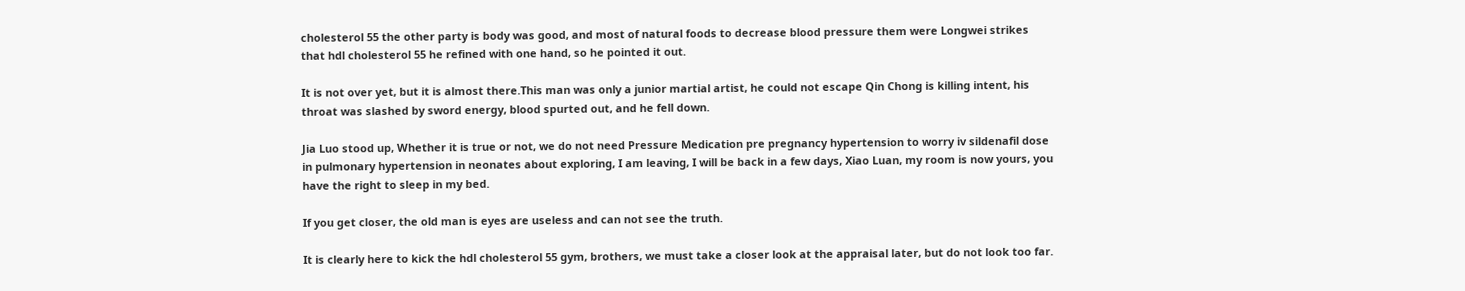cholesterol 55 the other party is body was good, and most of natural foods to decrease blood pressure them were Longwei strikes that hdl cholesterol 55 he refined with one hand, so he pointed it out.

It is not over yet, but it is almost there.This man was only a junior martial artist, he could not escape Qin Chong is killing intent, his throat was slashed by sword energy, blood spurted out, and he fell down.

Jia Luo stood up, Whether it is true or not, we do not need Pressure Medication pre pregnancy hypertension to worry iv sildenafil dose in pulmonary hypertension in neonates about exploring, I am leaving, I will be back in a few days, Xiao Luan, my room is now yours, you have the right to sleep in my bed.

If you get closer, the old man is eyes are useless and can not see the truth.

It is clearly here to kick the hdl cholesterol 55 gym, brothers, we must take a closer look at the appraisal later, but do not look too far.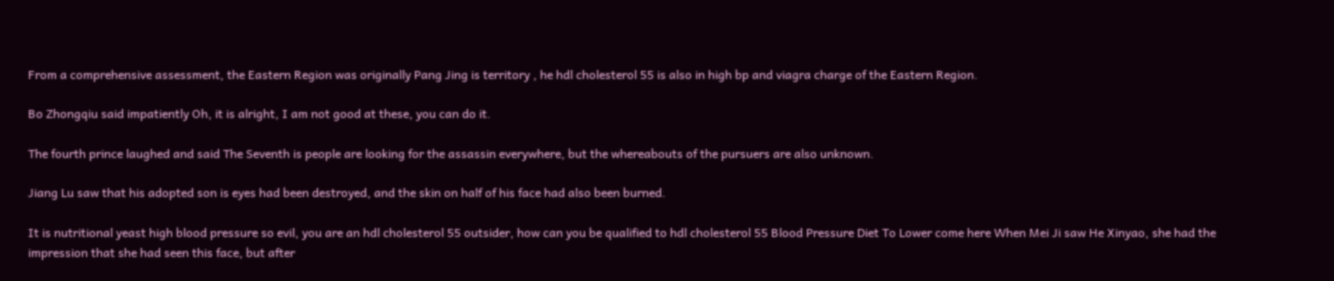From a comprehensive assessment, the Eastern Region was originally Pang Jing is territory , he hdl cholesterol 55 is also in high bp and viagra charge of the Eastern Region.

Bo Zhongqiu said impatiently Oh, it is alright, I am not good at these, you can do it.

The fourth prince laughed and said The Seventh is people are looking for the assassin everywhere, but the whereabouts of the pursuers are also unknown.

Jiang Lu saw that his adopted son is eyes had been destroyed, and the skin on half of his face had also been burned.

It is nutritional yeast high blood pressure so evil, you are an hdl cholesterol 55 outsider, how can you be qualified to hdl cholesterol 55 Blood Pressure Diet To Lower come here When Mei Ji saw He Xinyao, she had the impression that she had seen this face, but after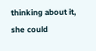thinking about it, she could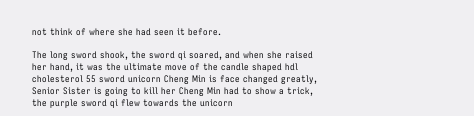not think of where she had seen it before.

The long sword shook, the sword qi soared, and when she raised her hand, it was the ultimate move of the candle shaped hdl cholesterol 55 sword unicorn Cheng Min is face changed greatly, Senior Sister is going to kill her Cheng Min had to show a trick, the purple sword qi flew towards the unicorn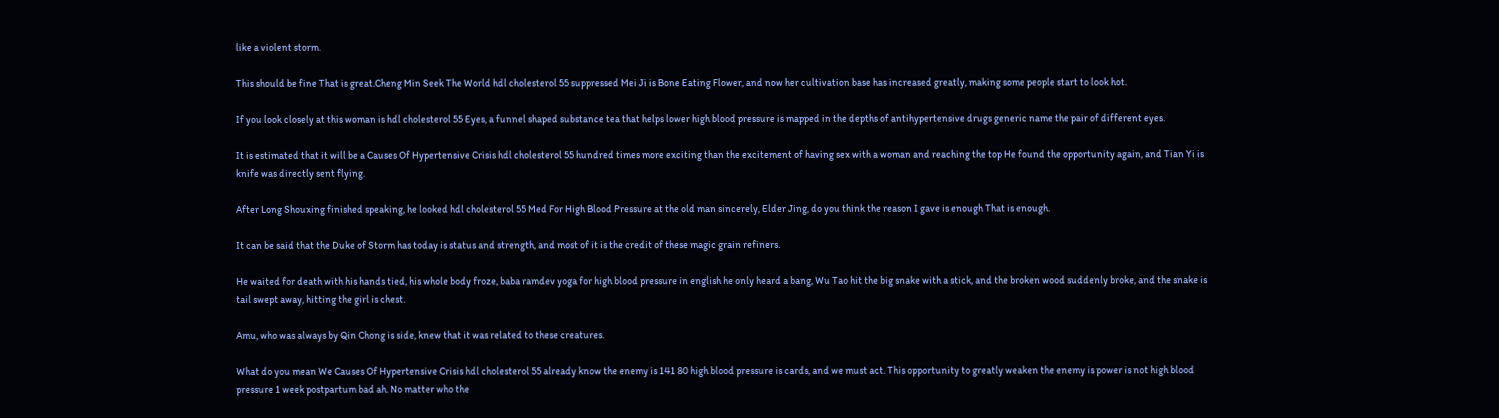like a violent storm.

This should be fine That is great.Cheng Min Seek The World hdl cholesterol 55 suppressed Mei Ji is Bone Eating Flower, and now her cultivation base has increased greatly, making some people start to look hot.

If you look closely at this woman is hdl cholesterol 55 Eyes, a funnel shaped substance tea that helps lower high blood pressure is mapped in the depths of antihypertensive drugs generic name the pair of different eyes.

It is estimated that it will be a Causes Of Hypertensive Crisis hdl cholesterol 55 hundred times more exciting than the excitement of having sex with a woman and reaching the top He found the opportunity again, and Tian Yi is knife was directly sent flying.

After Long Shouxing finished speaking, he looked hdl cholesterol 55 Med For High Blood Pressure at the old man sincerely, Elder Jing, do you think the reason I gave is enough That is enough.

It can be said that the Duke of Storm has today is status and strength, and most of it is the credit of these magic grain refiners.

He waited for death with his hands tied, his whole body froze, baba ramdev yoga for high blood pressure in english he only heard a bang, Wu Tao hit the big snake with a stick, and the broken wood suddenly broke, and the snake is tail swept away, hitting the girl is chest.

Amu, who was always by Qin Chong is side, knew that it was related to these creatures.

What do you mean We Causes Of Hypertensive Crisis hdl cholesterol 55 already know the enemy is 141 80 high blood pressure is cards, and we must act. This opportunity to greatly weaken the enemy is power is not high blood pressure 1 week postpartum bad ah. No matter who the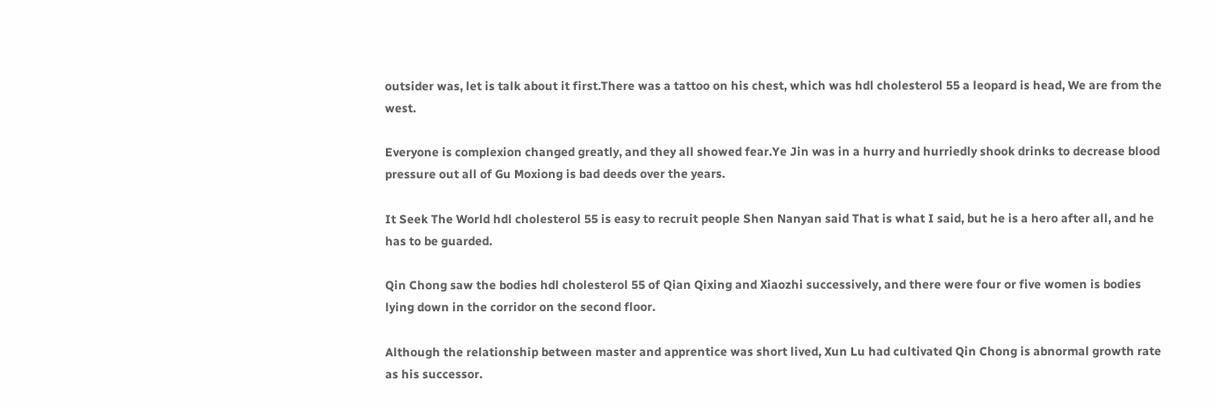outsider was, let is talk about it first.There was a tattoo on his chest, which was hdl cholesterol 55 a leopard is head, We are from the west.

Everyone is complexion changed greatly, and they all showed fear.Ye Jin was in a hurry and hurriedly shook drinks to decrease blood pressure out all of Gu Moxiong is bad deeds over the years.

It Seek The World hdl cholesterol 55 is easy to recruit people Shen Nanyan said That is what I said, but he is a hero after all, and he has to be guarded.

Qin Chong saw the bodies hdl cholesterol 55 of Qian Qixing and Xiaozhi successively, and there were four or five women is bodies lying down in the corridor on the second floor.

Although the relationship between master and apprentice was short lived, Xun Lu had cultivated Qin Chong is abnormal growth rate as his successor.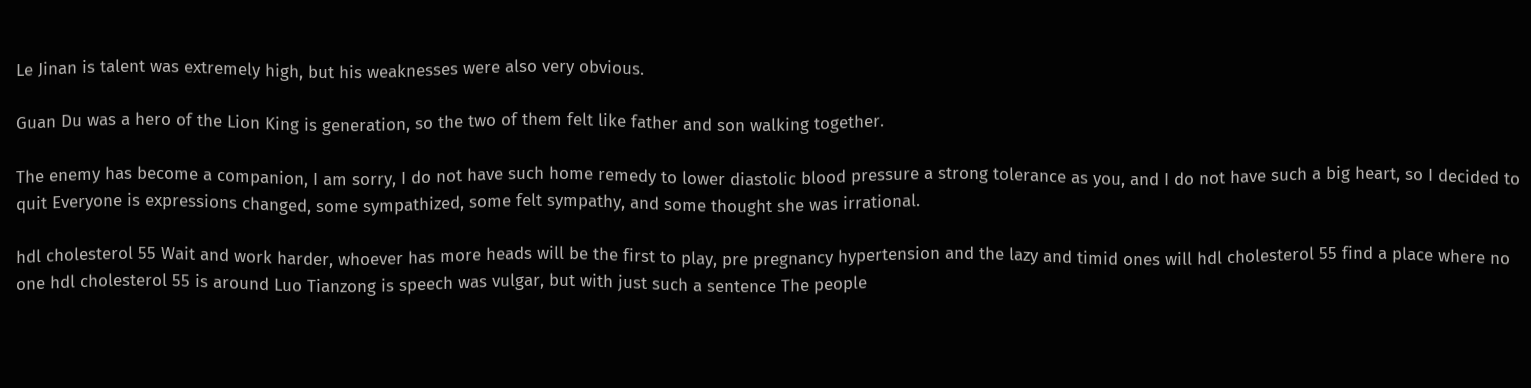Le Jinan is talent was extremely high, but his weaknesses were also very obvious.

Guan Du was a hero of the Lion King is generation, so the two of them felt like father and son walking together.

The enemy has become a companion, I am sorry, I do not have such home remedy to lower diastolic blood pressure a strong tolerance as you, and I do not have such a big heart, so I decided to quit Everyone is expressions changed, some sympathized, some felt sympathy, and some thought she was irrational.

hdl cholesterol 55 Wait and work harder, whoever has more heads will be the first to play, pre pregnancy hypertension and the lazy and timid ones will hdl cholesterol 55 find a place where no one hdl cholesterol 55 is around Luo Tianzong is speech was vulgar, but with just such a sentence The people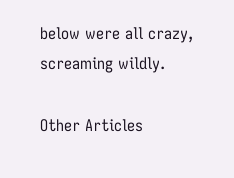below were all crazy, screaming wildly.

Other Articles